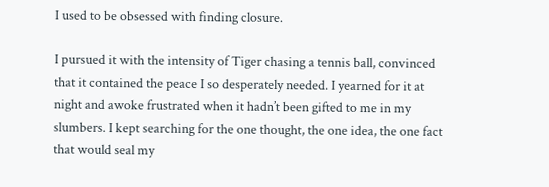I used to be obsessed with finding closure.

I pursued it with the intensity of Tiger chasing a tennis ball, convinced that it contained the peace I so desperately needed. I yearned for it at night and awoke frustrated when it hadn’t been gifted to me in my slumbers. I kept searching for the one thought, the one idea, the one fact that would seal my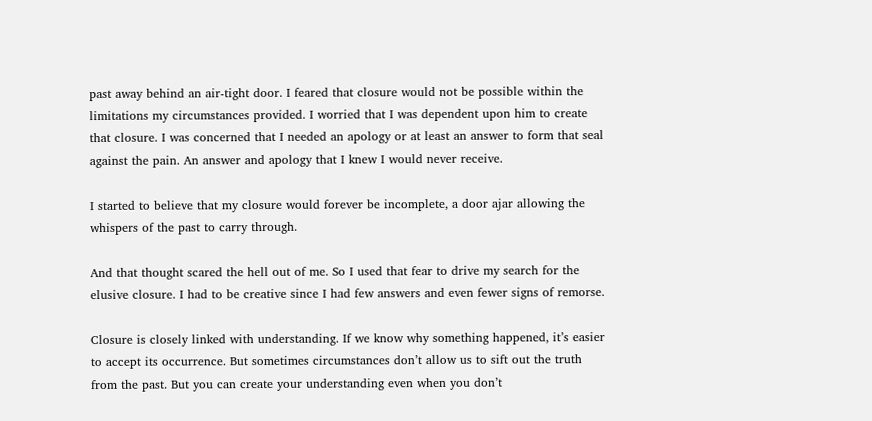past away behind an air-tight door. I feared that closure would not be possible within the limitations my circumstances provided. I worried that I was dependent upon him to create that closure. I was concerned that I needed an apology or at least an answer to form that seal against the pain. An answer and apology that I knew I would never receive.

I started to believe that my closure would forever be incomplete, a door ajar allowing the whispers of the past to carry through.

And that thought scared the hell out of me. So I used that fear to drive my search for the elusive closure. I had to be creative since I had few answers and even fewer signs of remorse.

Closure is closely linked with understanding. If we know why something happened, it’s easier to accept its occurrence. But sometimes circumstances don’t allow us to sift out the truth from the past. But you can create your understanding even when you don’t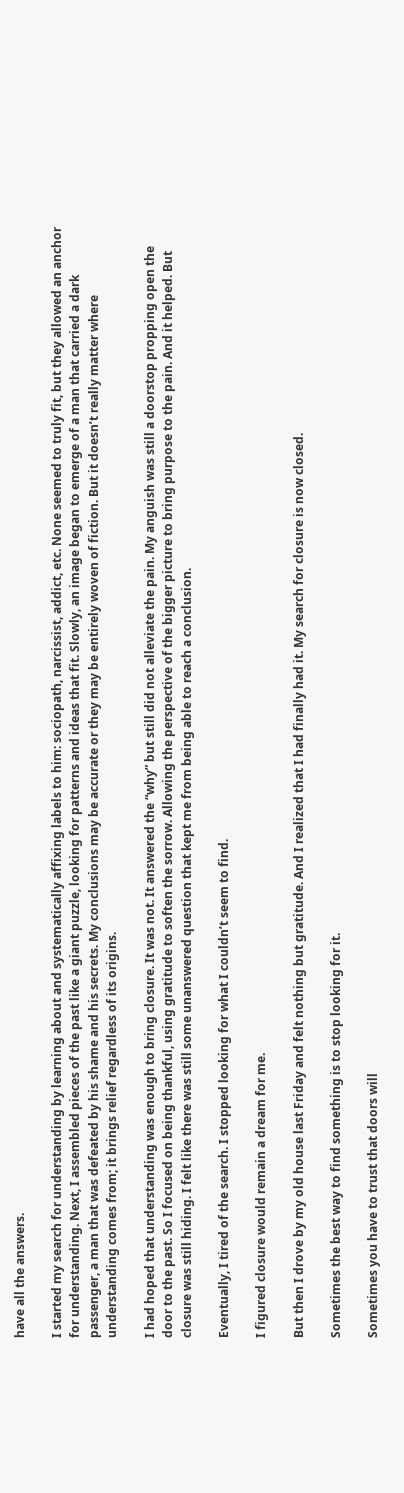have all the answers.

I started my search for understanding by learning about and systematically affixing labels to him: sociopath, narcissist, addict, etc. None seemed to truly fit, but they allowed an anchor for understanding. Next, I assembled pieces of the past like a giant puzzle, looking for patterns and ideas that fit. Slowly, an image began to emerge of a man that carried a dark passenger, a man that was defeated by his shame and his secrets. My conclusions may be accurate or they may be entirely woven of fiction. But it doesn’t really matter where understanding comes from; it brings relief regardless of its origins.

I had hoped that understanding was enough to bring closure. It was not. It answered the “why” but still did not alleviate the pain. My anguish was still a doorstop propping open the door to the past. So I focused on being thankful, using gratitude to soften the sorrow. Allowing the perspective of the bigger picture to bring purpose to the pain. And it helped. But closure was still hiding. I felt like there was still some unanswered question that kept me from being able to reach a conclusion.

Eventually, I tired of the search. I stopped looking for what I couldn’t seem to find.

I figured closure would remain a dream for me.

But then I drove by my old house last Friday and felt nothing but gratitude. And I realized that I had finally had it. My search for closure is now closed.

Sometimes the best way to find something is to stop looking for it.

Sometimes you have to trust that doors will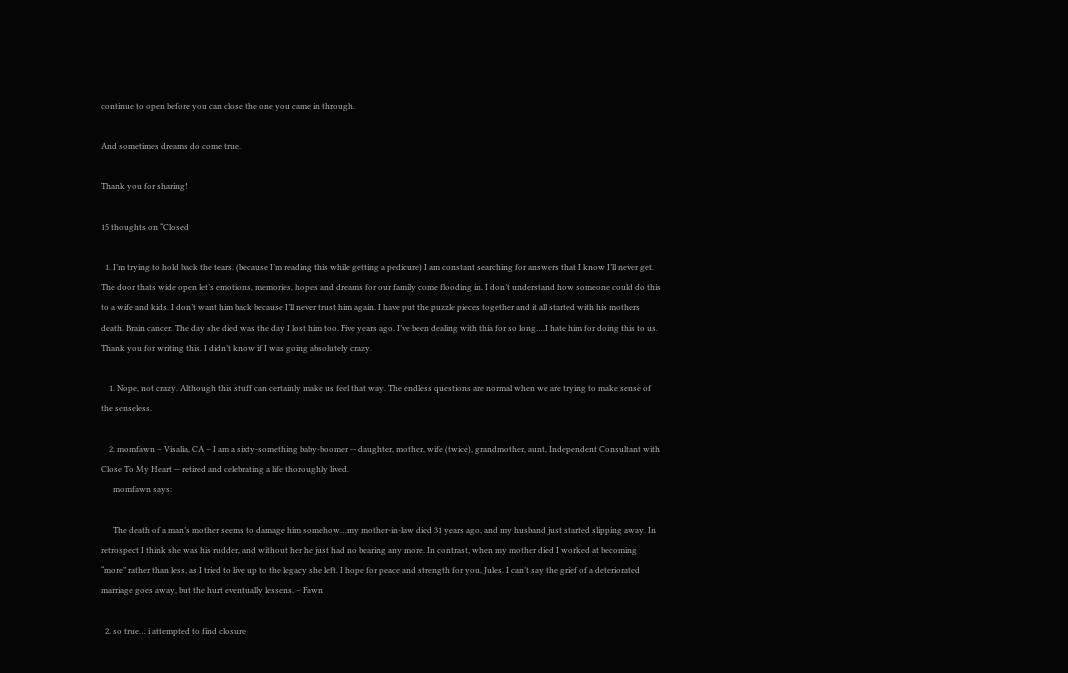continue to open before you can close the one you came in through.

And sometimes dreams do come true.

Thank you for sharing!

15 thoughts on “Closed

  1. I’m trying to hold back the tears. (because I’m reading this while getting a pedicure) I am constant searching for answers that I know I’ll never get. The door thats wide open let’s emotions, memories, hopes and dreams for our family come flooding in. I don’t understand how someone could do this to a wife and kids. I don’t want him back because I’ll never trust him again. I have put the puzzle pieces together and it all started with his mothers death. Brain cancer. The day she died was the day I lost him too. Five years ago. I’ve been dealing with thia for so long….I hate him for doing this to us. Thank you for writing this. I didn’t know if I was going absolutely crazy.

    1. Nope, not crazy. Although this stuff can certainly make us feel that way. The endless questions are normal when we are trying to make sense of the senseless.

    2. momfawn – Visalia, CA – I am a sixty-something baby-boomer -- daughter, mother, wife (twice), grandmother, aunt, Independent Consultant with Close To My Heart -- retired and celebrating a life thoroughly lived.
      momfawn says:

      The death of a man’s mother seems to damage him somehow…my mother-in-law died 31 years ago, and my husband just started slipping away. In retrospect I think she was his rudder, and without her he just had no bearing any more. In contrast, when my mother died I worked at becoming “more” rather than less, as I tried to live up to the legacy she left. I hope for peace and strength for you, Jules. I can’t say the grief of a deteriorated marriage goes away, but the hurt eventually lessens. – Fawn

  2. so true… i attempted to find closure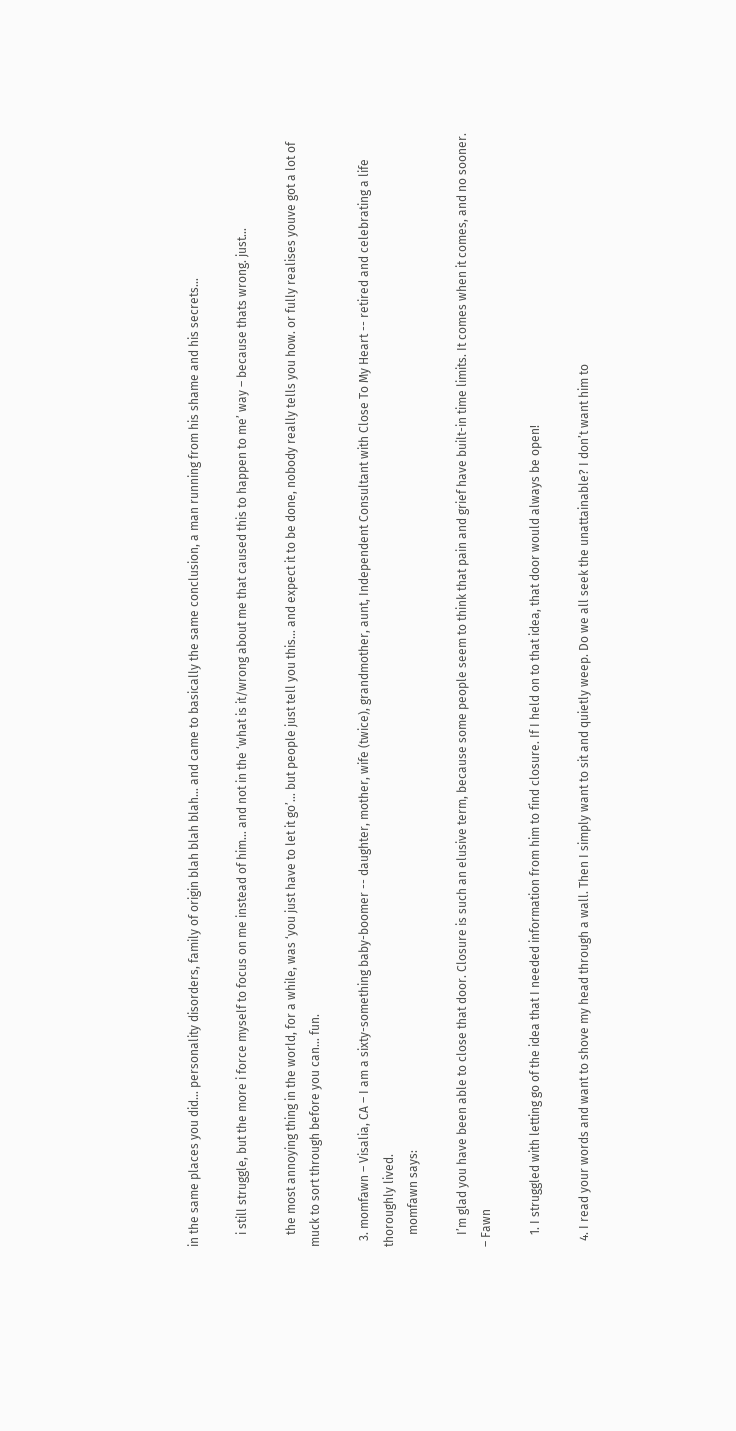in the same places you did… personality disorders, family of origin blah blah blah… and came to basically the same conclusion, a man running from his shame and his secrets…

    i still struggle, but the more i force myself to focus on me instead of him… and not in the ‘what is it/wrong about me that caused this to happen to me’ way – because thats wrong. just…

    the most annoying thing in the world, for a while, was ‘you just have to let it go’… but people just tell you this… and expect it to be done, nobody really tells you how. or fully realises youve got a lot of muck to sort through before you can… fun.

  3. momfawn – Visalia, CA – I am a sixty-something baby-boomer -- daughter, mother, wife (twice), grandmother, aunt, Independent Consultant with Close To My Heart -- retired and celebrating a life thoroughly lived.
    momfawn says:

    I’m glad you have been able to close that door. Closure is such an elusive term, because some people seem to think that pain and grief have built-in time limits. It comes when it comes, and no sooner. – Fawn

    1. I struggled with letting go of the idea that I needed information from him to find closure. If I held on to that idea, that door would always be open!

  4. I read your words and want to shove my head through a wall. Then I simply want to sit and quietly weep. Do we all seek the unattainable? I don’t want him to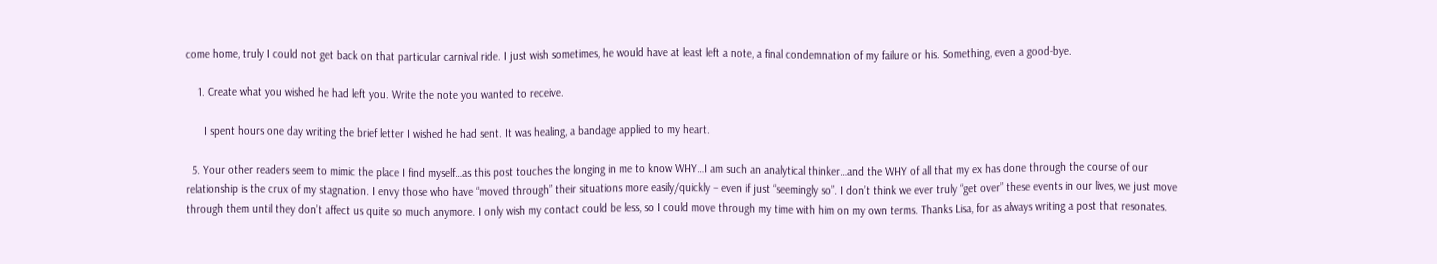come home, truly I could not get back on that particular carnival ride. I just wish sometimes, he would have at least left a note, a final condemnation of my failure or his. Something, even a good-bye.

    1. Create what you wished he had left you. Write the note you wanted to receive.

      I spent hours one day writing the brief letter I wished he had sent. It was healing, a bandage applied to my heart.

  5. Your other readers seem to mimic the place I find myself…as this post touches the longing in me to know WHY…I am such an analytical thinker…and the WHY of all that my ex has done through the course of our relationship is the crux of my stagnation. I envy those who have “moved through” their situations more easily/quickly – even if just “seemingly so”. I don’t think we ever truly “get over” these events in our lives, we just move through them until they don’t affect us quite so much anymore. I only wish my contact could be less, so I could move through my time with him on my own terms. Thanks Lisa, for as always writing a post that resonates.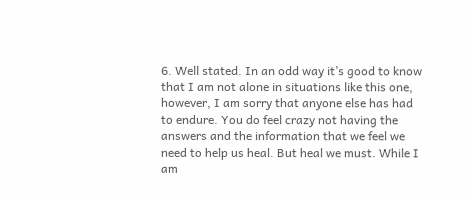6. Well stated. In an odd way it’s good to know that I am not alone in situations like this one, however, I am sorry that anyone else has had to endure. You do feel crazy not having the answers and the information that we feel we need to help us heal. But heal we must. While I am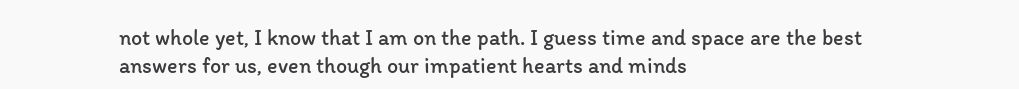not whole yet, I know that I am on the path. I guess time and space are the best answers for us, even though our impatient hearts and minds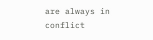are always in conflict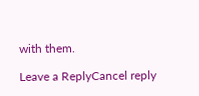with them.

Leave a ReplyCancel reply